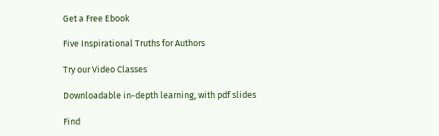Get a Free Ebook

Five Inspirational Truths for Authors

Try our Video Classes

Downloadable in-depth learning, with pdf slides

Find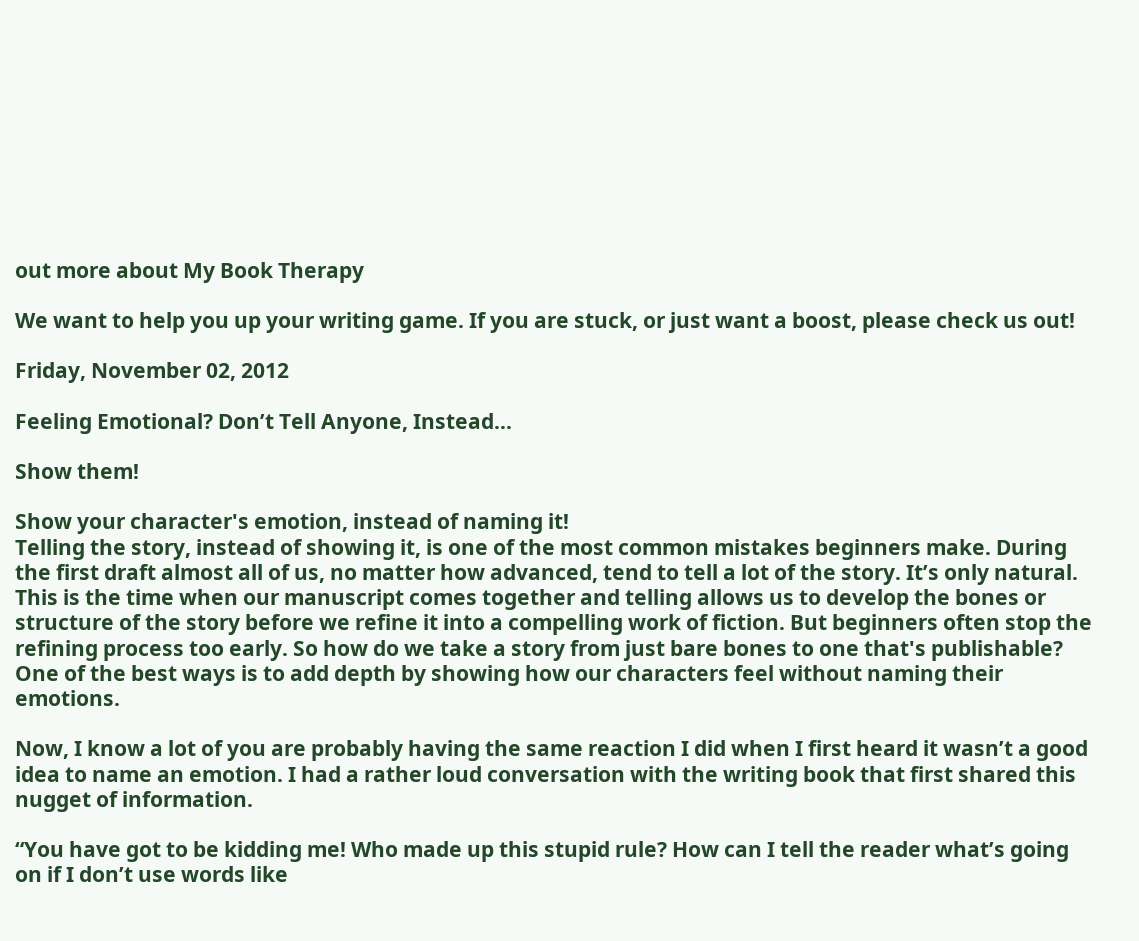out more about My Book Therapy

We want to help you up your writing game. If you are stuck, or just want a boost, please check us out!

Friday, November 02, 2012

Feeling Emotional? Don’t Tell Anyone, Instead...

Show them!

Show your character's emotion, instead of naming it!
Telling the story, instead of showing it, is one of the most common mistakes beginners make. During the first draft almost all of us, no matter how advanced, tend to tell a lot of the story. It’s only natural. This is the time when our manuscript comes together and telling allows us to develop the bones or structure of the story before we refine it into a compelling work of fiction. But beginners often stop the refining process too early. So how do we take a story from just bare bones to one that's publishable? One of the best ways is to add depth by showing how our characters feel without naming their emotions.

Now, I know a lot of you are probably having the same reaction I did when I first heard it wasn’t a good idea to name an emotion. I had a rather loud conversation with the writing book that first shared this nugget of information.

“You have got to be kidding me! Who made up this stupid rule? How can I tell the reader what’s going on if I don’t use words like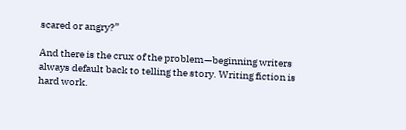scared or angry?”

And there is the crux of the problem—beginning writers always default back to telling the story. Writing fiction is hard work.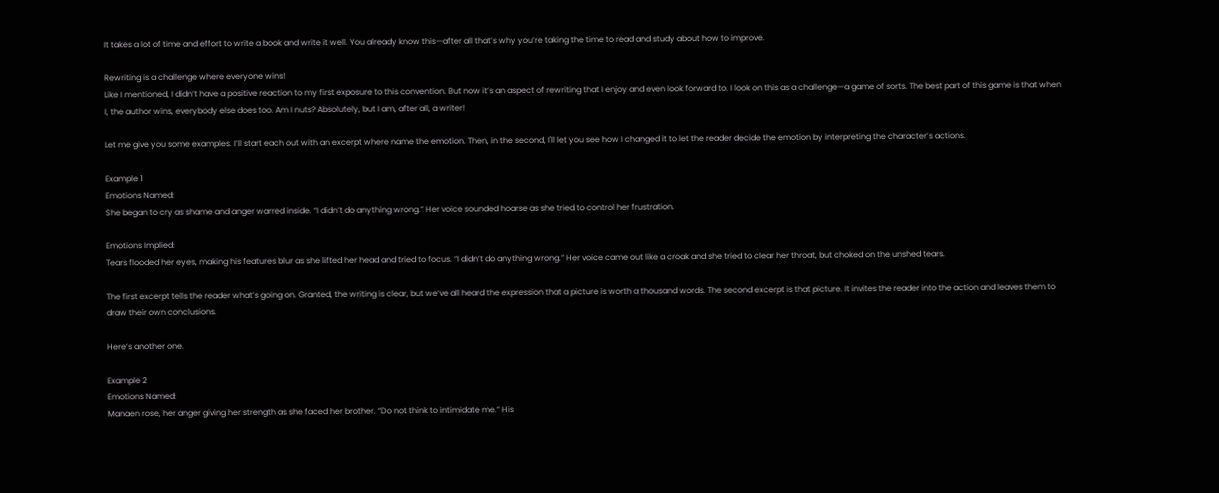It takes a lot of time and effort to write a book and write it well. You already know this—after all that’s why you’re taking the time to read and study about how to improve.

Rewriting is a challenge where everyone wins!
Like I mentioned, I didn’t have a positive reaction to my first exposure to this convention. But now it’s an aspect of rewriting that I enjoy and even look forward to. I look on this as a challenge—a game of sorts. The best part of this game is that when I, the author wins, everybody else does too. Am I nuts? Absolutely, but I am, after all, a writer!

Let me give you some examples. I’ll start each out with an excerpt where name the emotion. Then, in the second, I'll let you see how I changed it to let the reader decide the emotion by interpreting the character’s actions.

Example 1
Emotions Named:
She began to cry as shame and anger warred inside. “I didn’t do anything wrong.” Her voice sounded hoarse as she tried to control her frustration.

Emotions Implied:
Tears flooded her eyes, making his features blur as she lifted her head and tried to focus. “I didn’t do anything wrong.” Her voice came out like a croak and she tried to clear her throat, but choked on the unshed tears.

The first excerpt tells the reader what’s going on. Granted, the writing is clear, but we’ve all heard the expression that a picture is worth a thousand words. The second excerpt is that picture. It invites the reader into the action and leaves them to draw their own conclusions.

Here’s another one.

Example 2
Emotions Named:
Manaen rose, her anger giving her strength as she faced her brother. “Do not think to intimidate me.” His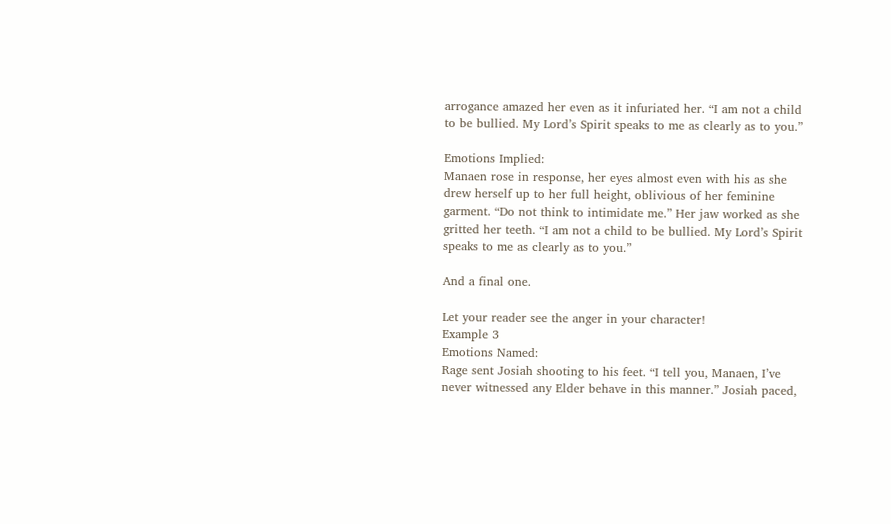arrogance amazed her even as it infuriated her. “I am not a child to be bullied. My Lord’s Spirit speaks to me as clearly as to you.”

Emotions Implied:
Manaen rose in response, her eyes almost even with his as she drew herself up to her full height, oblivious of her feminine garment. “Do not think to intimidate me.” Her jaw worked as she gritted her teeth. “I am not a child to be bullied. My Lord’s Spirit speaks to me as clearly as to you.”

And a final one.

Let your reader see the anger in your character!
Example 3
Emotions Named:
Rage sent Josiah shooting to his feet. “I tell you, Manaen, I’ve never witnessed any Elder behave in this manner.” Josiah paced,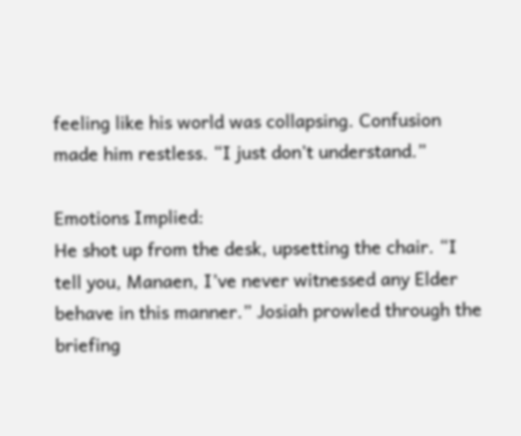feeling like his world was collapsing. Confusion made him restless. “I just don’t understand.”

Emotions Implied:
He shot up from the desk, upsetting the chair. “I tell you, Manaen, I’ve never witnessed any Elder behave in this manner.” Josiah prowled through the briefing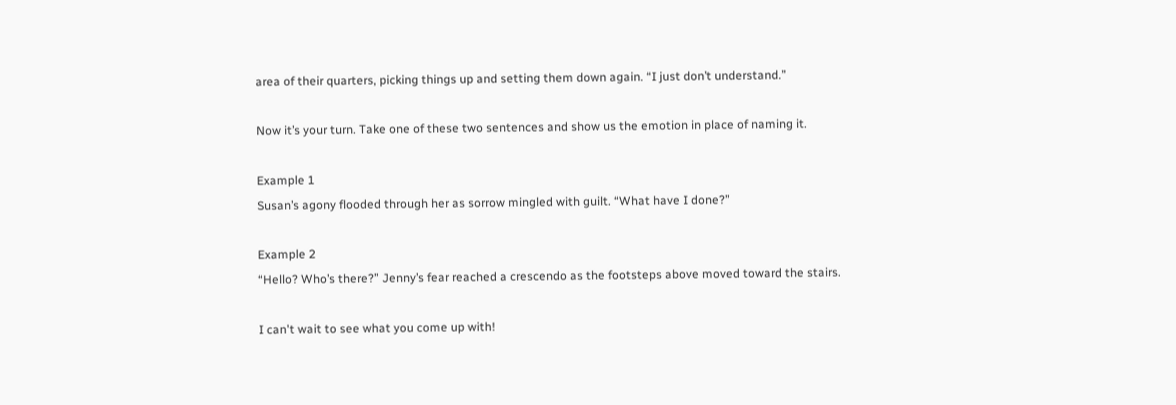area of their quarters, picking things up and setting them down again. “I just don’t understand.”

Now it’s your turn. Take one of these two sentences and show us the emotion in place of naming it.

Example 1
Susan’s agony flooded through her as sorrow mingled with guilt. “What have I done?”

Example 2
“Hello? Who’s there?” Jenny’s fear reached a crescendo as the footsteps above moved toward the stairs.

I can't wait to see what you come up with!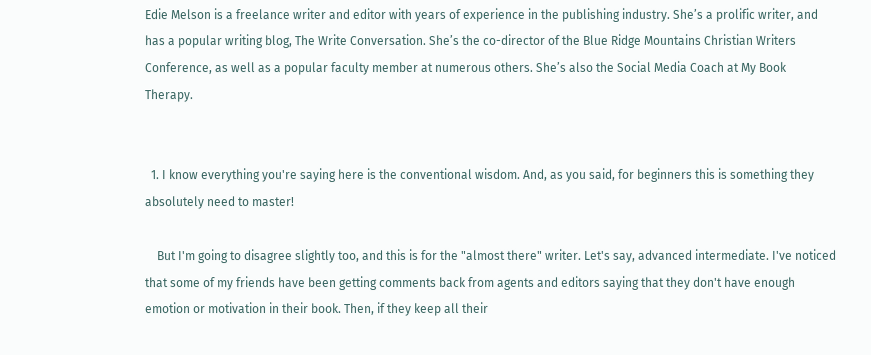Edie Melson is a freelance writer and editor with years of experience in the publishing industry. She’s a prolific writer, and has a popular writing blog, The Write Conversation. She’s the co-director of the Blue Ridge Mountains Christian Writers Conference, as well as a popular faculty member at numerous others. She’s also the Social Media Coach at My Book Therapy.


  1. I know everything you're saying here is the conventional wisdom. And, as you said, for beginners this is something they absolutely need to master!

    But I'm going to disagree slightly too, and this is for the "almost there" writer. Let's say, advanced intermediate. I've noticed that some of my friends have been getting comments back from agents and editors saying that they don't have enough emotion or motivation in their book. Then, if they keep all their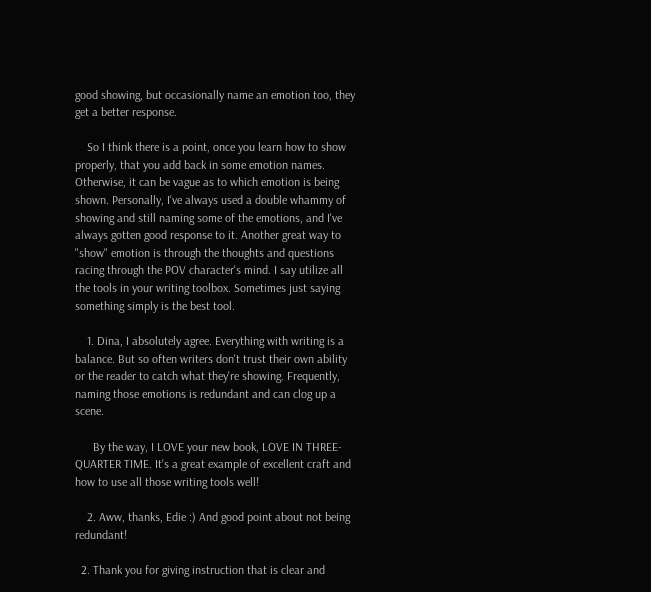good showing, but occasionally name an emotion too, they get a better response.

    So I think there is a point, once you learn how to show properly, that you add back in some emotion names. Otherwise, it can be vague as to which emotion is being shown. Personally, I've always used a double whammy of showing and still naming some of the emotions, and I've always gotten good response to it. Another great way to "show" emotion is through the thoughts and questions racing through the POV character's mind. I say utilize all the tools in your writing toolbox. Sometimes just saying something simply is the best tool.

    1. Dina, I absolutely agree. Everything with writing is a balance. But so often writers don't trust their own ability or the reader to catch what they're showing. Frequently, naming those emotions is redundant and can clog up a scene.

      By the way, I LOVE your new book, LOVE IN THREE-QUARTER TIME. It's a great example of excellent craft and how to use all those writing tools well!

    2. Aww, thanks, Edie :) And good point about not being redundant!

  2. Thank you for giving instruction that is clear and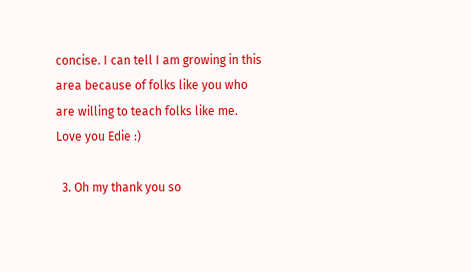concise. I can tell I am growing in this area because of folks like you who are willing to teach folks like me. Love you Edie :)

  3. Oh my thank you so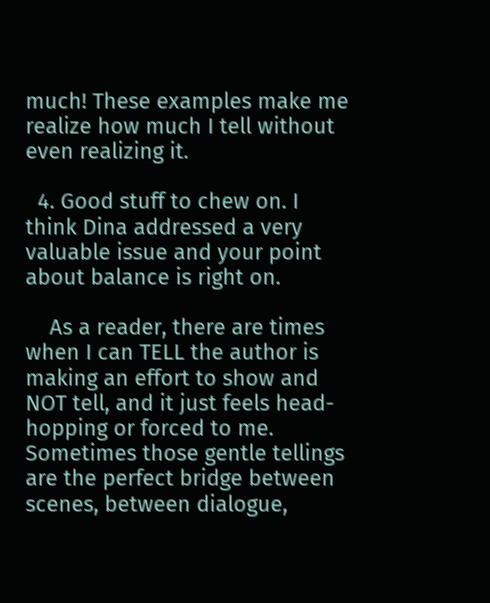much! These examples make me realize how much I tell without even realizing it.

  4. Good stuff to chew on. I think Dina addressed a very valuable issue and your point about balance is right on.

    As a reader, there are times when I can TELL the author is making an effort to show and NOT tell, and it just feels head-hopping or forced to me. Sometimes those gentle tellings are the perfect bridge between scenes, between dialogue,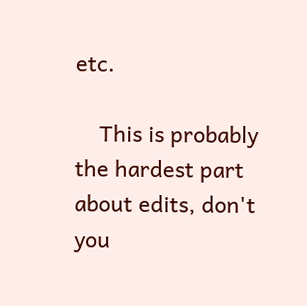etc.

    This is probably the hardest part about edits, don't you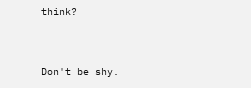think?


Don't be shy.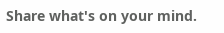Share what's on your mind.